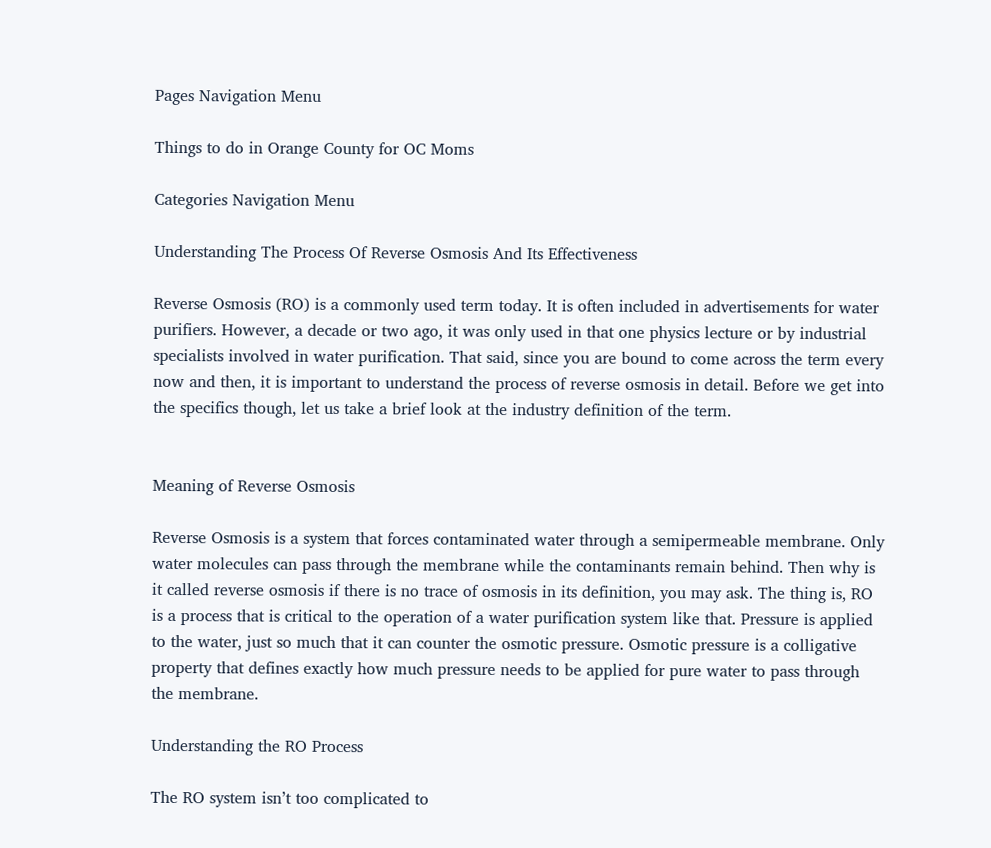Pages Navigation Menu

Things to do in Orange County for OC Moms

Categories Navigation Menu

Understanding The Process Of Reverse Osmosis And Its Effectiveness

Reverse Osmosis (RO) is a commonly used term today. It is often included in advertisements for water purifiers. However, a decade or two ago, it was only used in that one physics lecture or by industrial specialists involved in water purification. That said, since you are bound to come across the term every now and then, it is important to understand the process of reverse osmosis in detail. Before we get into the specifics though, let us take a brief look at the industry definition of the term.


Meaning of Reverse Osmosis

Reverse Osmosis is a system that forces contaminated water through a semipermeable membrane. Only water molecules can pass through the membrane while the contaminants remain behind. Then why is it called reverse osmosis if there is no trace of osmosis in its definition, you may ask. The thing is, RO is a process that is critical to the operation of a water purification system like that. Pressure is applied to the water, just so much that it can counter the osmotic pressure. Osmotic pressure is a colligative property that defines exactly how much pressure needs to be applied for pure water to pass through the membrane.

Understanding the RO Process

The RO system isn’t too complicated to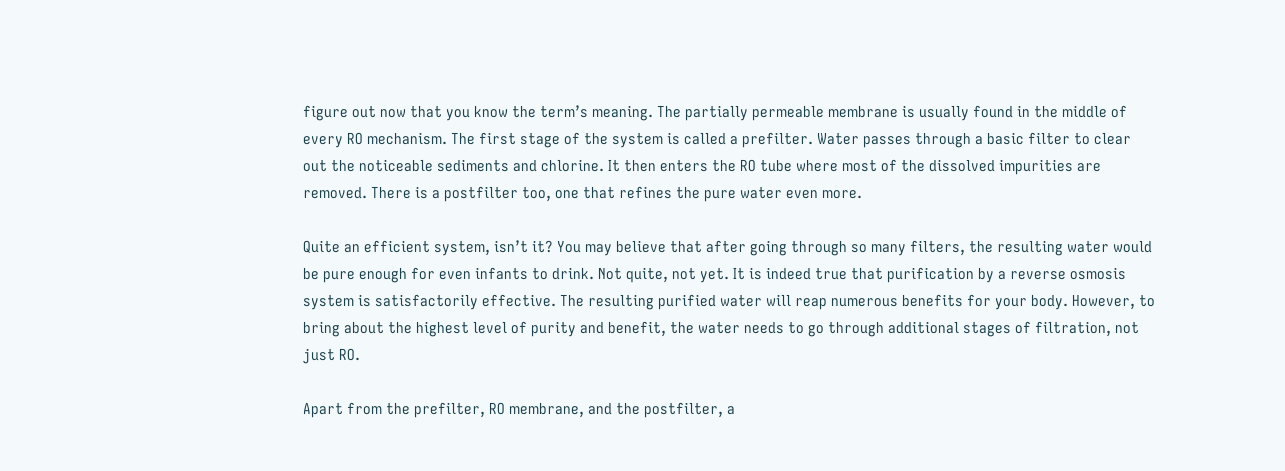figure out now that you know the term’s meaning. The partially permeable membrane is usually found in the middle of every RO mechanism. The first stage of the system is called a prefilter. Water passes through a basic filter to clear out the noticeable sediments and chlorine. It then enters the RO tube where most of the dissolved impurities are removed. There is a postfilter too, one that refines the pure water even more.

Quite an efficient system, isn’t it? You may believe that after going through so many filters, the resulting water would be pure enough for even infants to drink. Not quite, not yet. It is indeed true that purification by a reverse osmosis system is satisfactorily effective. The resulting purified water will reap numerous benefits for your body. However, to bring about the highest level of purity and benefit, the water needs to go through additional stages of filtration, not just RO.

Apart from the prefilter, RO membrane, and the postfilter, a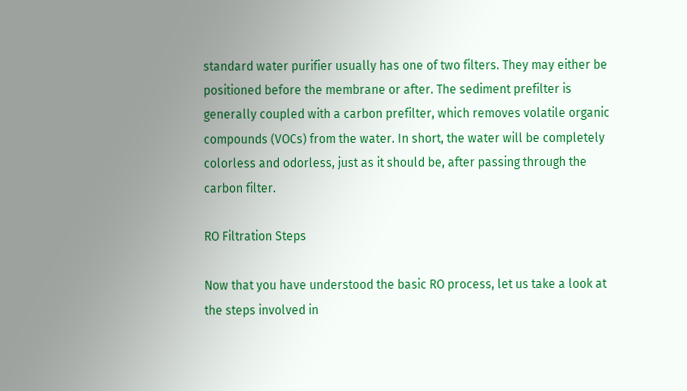standard water purifier usually has one of two filters. They may either be positioned before the membrane or after. The sediment prefilter is generally coupled with a carbon prefilter, which removes volatile organic compounds (VOCs) from the water. In short, the water will be completely colorless and odorless, just as it should be, after passing through the carbon filter.

RO Filtration Steps

Now that you have understood the basic RO process, let us take a look at the steps involved in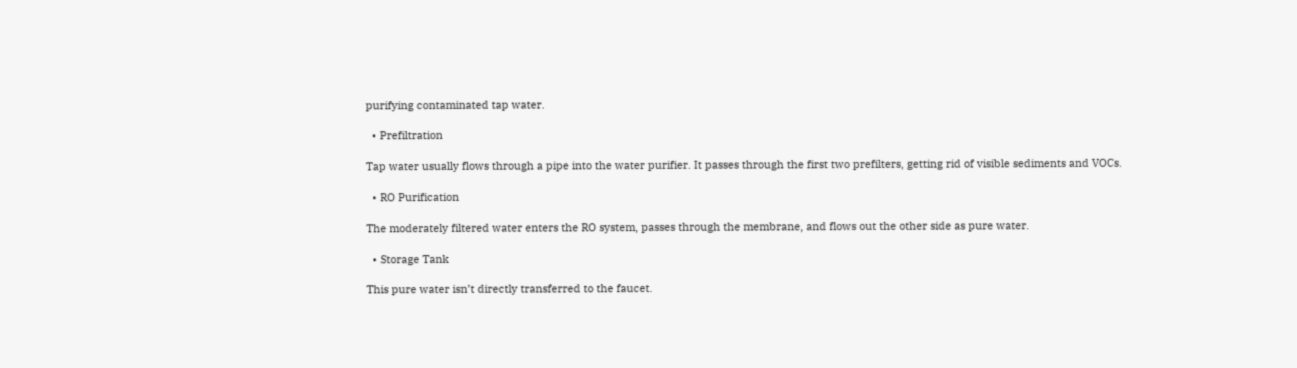purifying contaminated tap water.

  • Prefiltration

Tap water usually flows through a pipe into the water purifier. It passes through the first two prefilters, getting rid of visible sediments and VOCs.

  • RO Purification

The moderately filtered water enters the RO system, passes through the membrane, and flows out the other side as pure water.

  • Storage Tank

This pure water isn’t directly transferred to the faucet.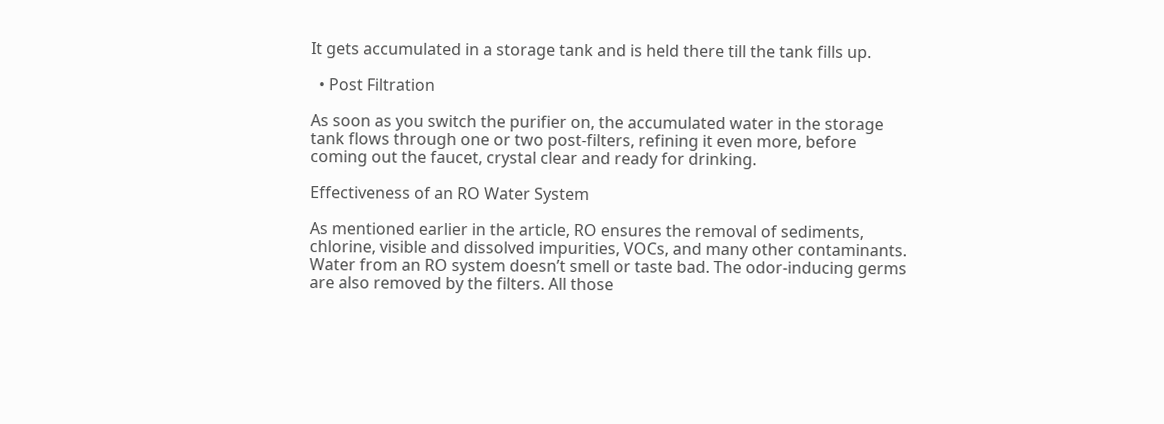It gets accumulated in a storage tank and is held there till the tank fills up.

  • Post Filtration

As soon as you switch the purifier on, the accumulated water in the storage tank flows through one or two post-filters, refining it even more, before coming out the faucet, crystal clear and ready for drinking.

Effectiveness of an RO Water System

As mentioned earlier in the article, RO ensures the removal of sediments, chlorine, visible and dissolved impurities, VOCs, and many other contaminants. Water from an RO system doesn’t smell or taste bad. The odor-inducing germs are also removed by the filters. All those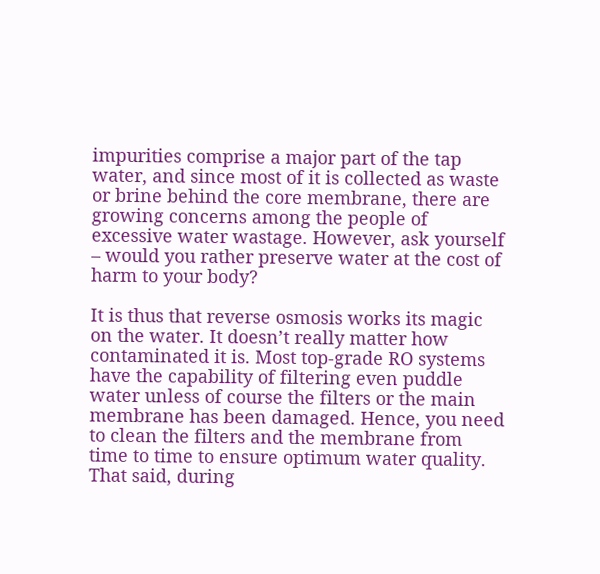impurities comprise a major part of the tap water, and since most of it is collected as waste or brine behind the core membrane, there are growing concerns among the people of excessive water wastage. However, ask yourself – would you rather preserve water at the cost of harm to your body?

It is thus that reverse osmosis works its magic on the water. It doesn’t really matter how contaminated it is. Most top-grade RO systems have the capability of filtering even puddle water unless of course the filters or the main membrane has been damaged. Hence, you need to clean the filters and the membrane from time to time to ensure optimum water quality. That said, during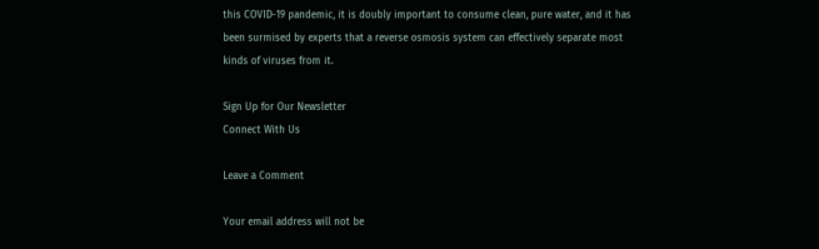this COVID-19 pandemic, it is doubly important to consume clean, pure water, and it has been surmised by experts that a reverse osmosis system can effectively separate most kinds of viruses from it.

Sign Up for Our Newsletter
Connect With Us

Leave a Comment

Your email address will not be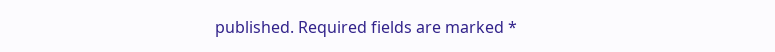published. Required fields are marked *